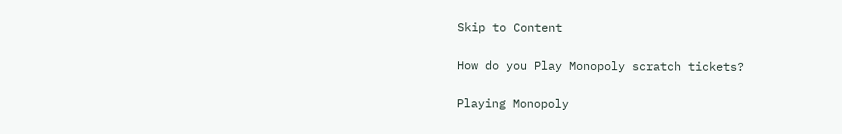Skip to Content

How do you Play Monopoly scratch tickets?

Playing Monopoly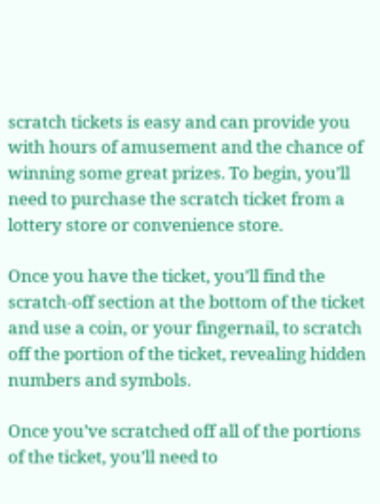scratch tickets is easy and can provide you with hours of amusement and the chance of winning some great prizes. To begin, you’ll need to purchase the scratch ticket from a lottery store or convenience store.

Once you have the ticket, you’ll find the scratch-off section at the bottom of the ticket and use a coin, or your fingernail, to scratch off the portion of the ticket, revealing hidden numbers and symbols.

Once you’ve scratched off all of the portions of the ticket, you’ll need to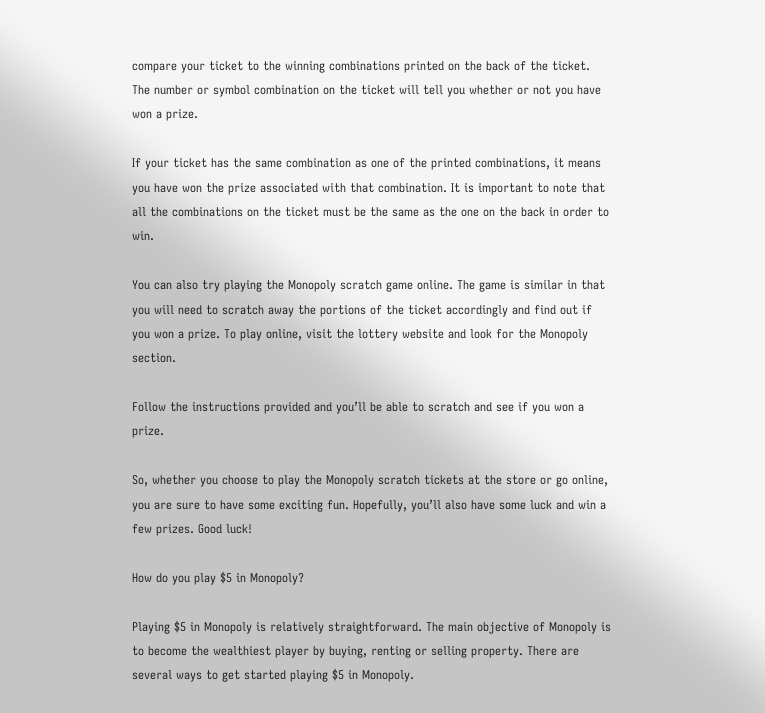compare your ticket to the winning combinations printed on the back of the ticket. The number or symbol combination on the ticket will tell you whether or not you have won a prize.

If your ticket has the same combination as one of the printed combinations, it means you have won the prize associated with that combination. It is important to note that all the combinations on the ticket must be the same as the one on the back in order to win.

You can also try playing the Monopoly scratch game online. The game is similar in that you will need to scratch away the portions of the ticket accordingly and find out if you won a prize. To play online, visit the lottery website and look for the Monopoly section.

Follow the instructions provided and you’ll be able to scratch and see if you won a prize.

So, whether you choose to play the Monopoly scratch tickets at the store or go online, you are sure to have some exciting fun. Hopefully, you’ll also have some luck and win a few prizes. Good luck!

How do you play $5 in Monopoly?

Playing $5 in Monopoly is relatively straightforward. The main objective of Monopoly is to become the wealthiest player by buying, renting or selling property. There are several ways to get started playing $5 in Monopoly.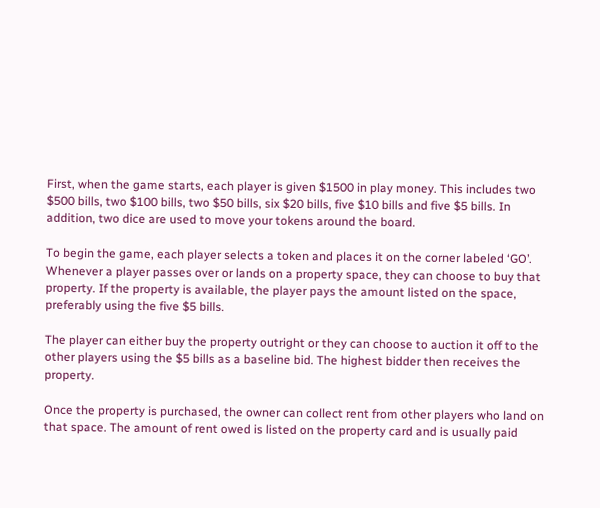First, when the game starts, each player is given $1500 in play money. This includes two $500 bills, two $100 bills, two $50 bills, six $20 bills, five $10 bills and five $5 bills. In addition, two dice are used to move your tokens around the board.

To begin the game, each player selects a token and places it on the corner labeled ‘GO’. Whenever a player passes over or lands on a property space, they can choose to buy that property. If the property is available, the player pays the amount listed on the space, preferably using the five $5 bills.

The player can either buy the property outright or they can choose to auction it off to the other players using the $5 bills as a baseline bid. The highest bidder then receives the property.

Once the property is purchased, the owner can collect rent from other players who land on that space. The amount of rent owed is listed on the property card and is usually paid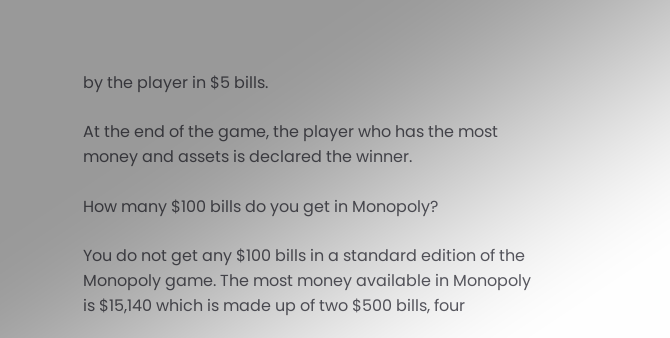by the player in $5 bills.

At the end of the game, the player who has the most money and assets is declared the winner.

How many $100 bills do you get in Monopoly?

You do not get any $100 bills in a standard edition of the Monopoly game. The most money available in Monopoly is $15,140 which is made up of two $500 bills, four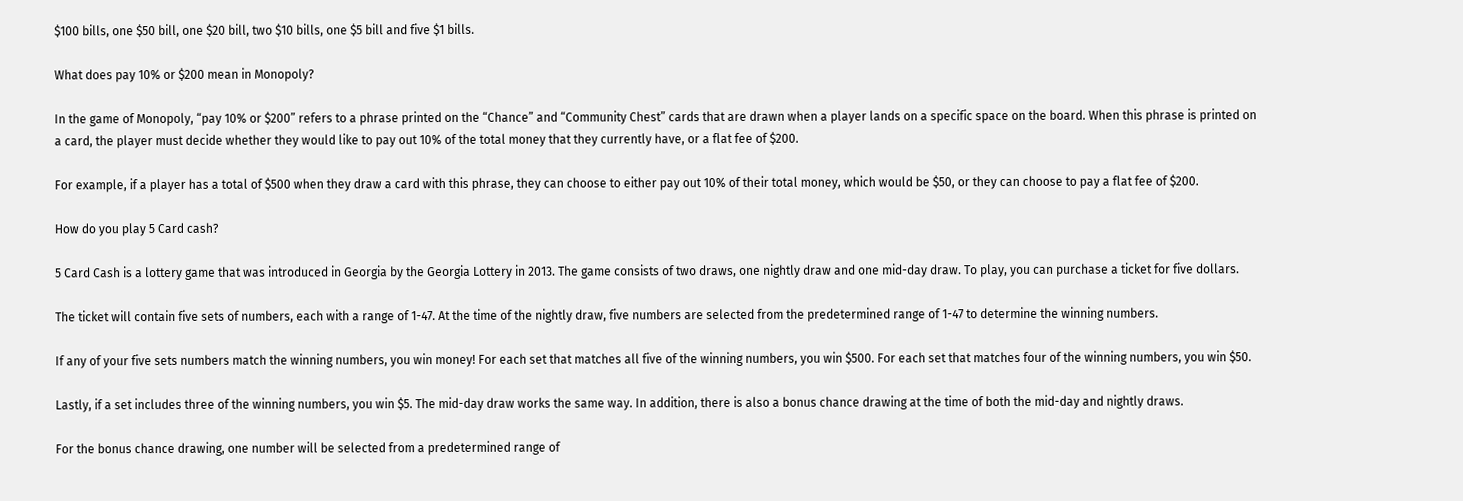$100 bills, one $50 bill, one $20 bill, two $10 bills, one $5 bill and five $1 bills.

What does pay 10% or $200 mean in Monopoly?

In the game of Monopoly, “pay 10% or $200” refers to a phrase printed on the “Chance” and “Community Chest” cards that are drawn when a player lands on a specific space on the board. When this phrase is printed on a card, the player must decide whether they would like to pay out 10% of the total money that they currently have, or a flat fee of $200.

For example, if a player has a total of $500 when they draw a card with this phrase, they can choose to either pay out 10% of their total money, which would be $50, or they can choose to pay a flat fee of $200.

How do you play 5 Card cash?

5 Card Cash is a lottery game that was introduced in Georgia by the Georgia Lottery in 2013. The game consists of two draws, one nightly draw and one mid-day draw. To play, you can purchase a ticket for five dollars.

The ticket will contain five sets of numbers, each with a range of 1-47. At the time of the nightly draw, five numbers are selected from the predetermined range of 1-47 to determine the winning numbers.

If any of your five sets numbers match the winning numbers, you win money! For each set that matches all five of the winning numbers, you win $500. For each set that matches four of the winning numbers, you win $50.

Lastly, if a set includes three of the winning numbers, you win $5. The mid-day draw works the same way. In addition, there is also a bonus chance drawing at the time of both the mid-day and nightly draws.

For the bonus chance drawing, one number will be selected from a predetermined range of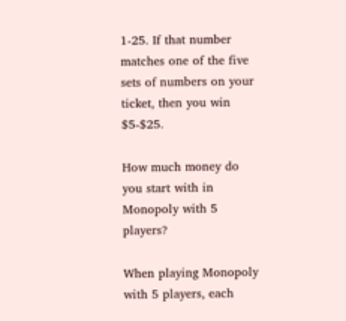1-25. If that number matches one of the five sets of numbers on your ticket, then you win $5-$25.

How much money do you start with in Monopoly with 5 players?

When playing Monopoly with 5 players, each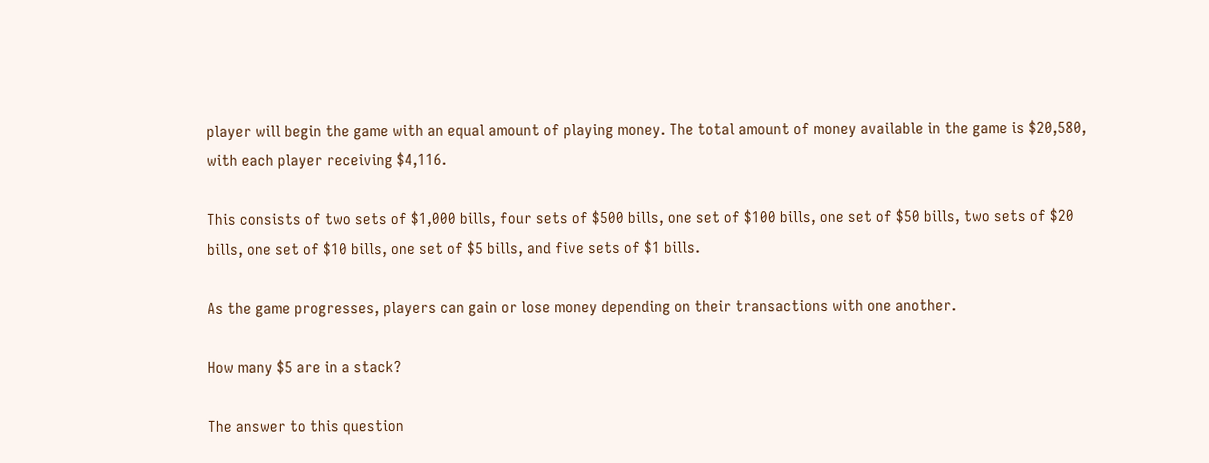player will begin the game with an equal amount of playing money. The total amount of money available in the game is $20,580, with each player receiving $4,116.

This consists of two sets of $1,000 bills, four sets of $500 bills, one set of $100 bills, one set of $50 bills, two sets of $20 bills, one set of $10 bills, one set of $5 bills, and five sets of $1 bills.

As the game progresses, players can gain or lose money depending on their transactions with one another.

How many $5 are in a stack?

The answer to this question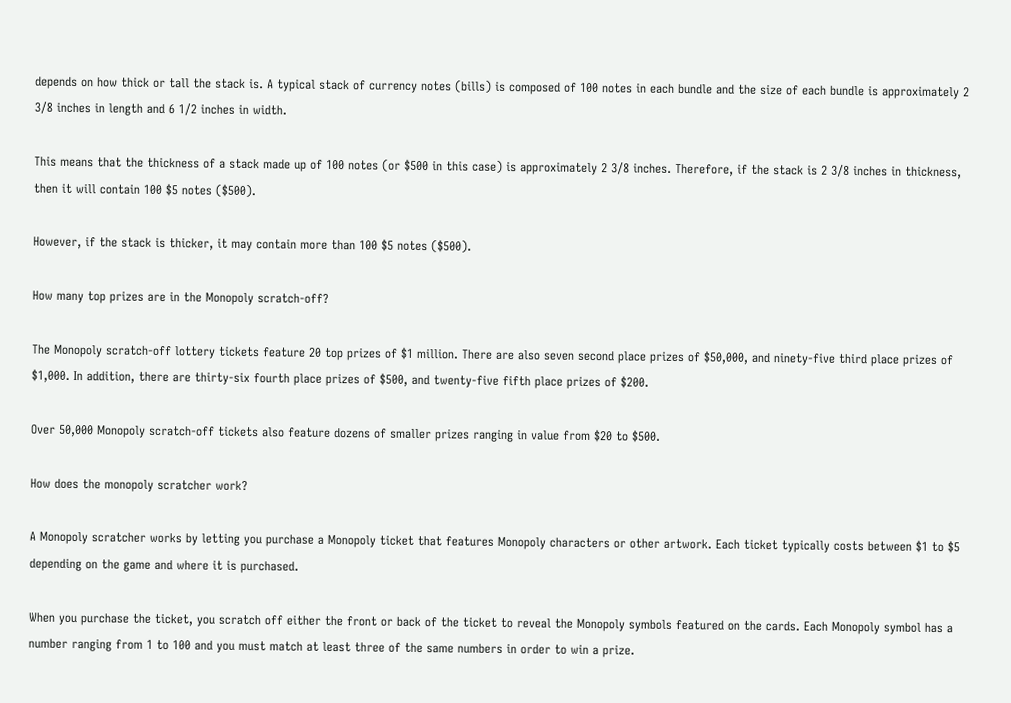depends on how thick or tall the stack is. A typical stack of currency notes (bills) is composed of 100 notes in each bundle and the size of each bundle is approximately 2 3/8 inches in length and 6 1/2 inches in width.

This means that the thickness of a stack made up of 100 notes (or $500 in this case) is approximately 2 3/8 inches. Therefore, if the stack is 2 3/8 inches in thickness, then it will contain 100 $5 notes ($500).

However, if the stack is thicker, it may contain more than 100 $5 notes ($500).

How many top prizes are in the Monopoly scratch-off?

The Monopoly scratch-off lottery tickets feature 20 top prizes of $1 million. There are also seven second place prizes of $50,000, and ninety-five third place prizes of $1,000. In addition, there are thirty-six fourth place prizes of $500, and twenty-five fifth place prizes of $200.

Over 50,000 Monopoly scratch-off tickets also feature dozens of smaller prizes ranging in value from $20 to $500.

How does the monopoly scratcher work?

A Monopoly scratcher works by letting you purchase a Monopoly ticket that features Monopoly characters or other artwork. Each ticket typically costs between $1 to $5 depending on the game and where it is purchased.

When you purchase the ticket, you scratch off either the front or back of the ticket to reveal the Monopoly symbols featured on the cards. Each Monopoly symbol has a number ranging from 1 to 100 and you must match at least three of the same numbers in order to win a prize.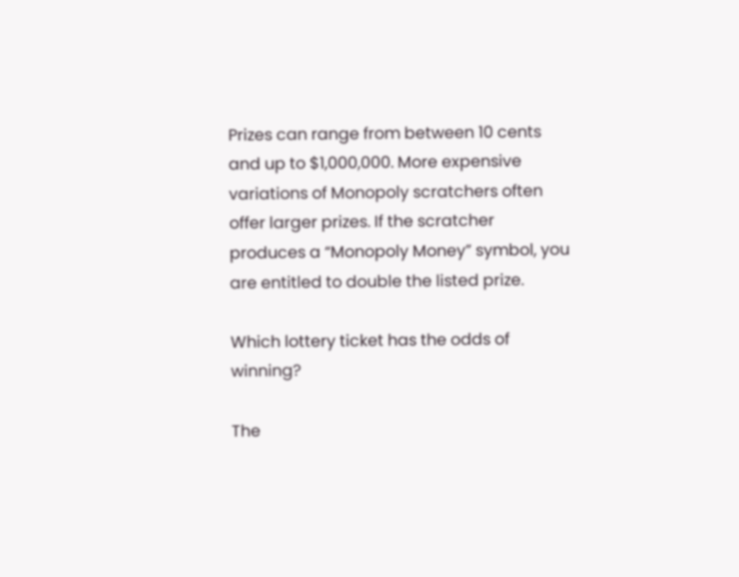Prizes can range from between 10 cents and up to $1,000,000. More expensive variations of Monopoly scratchers often offer larger prizes. If the scratcher produces a “Monopoly Money” symbol, you are entitled to double the listed prize.

Which lottery ticket has the odds of winning?

The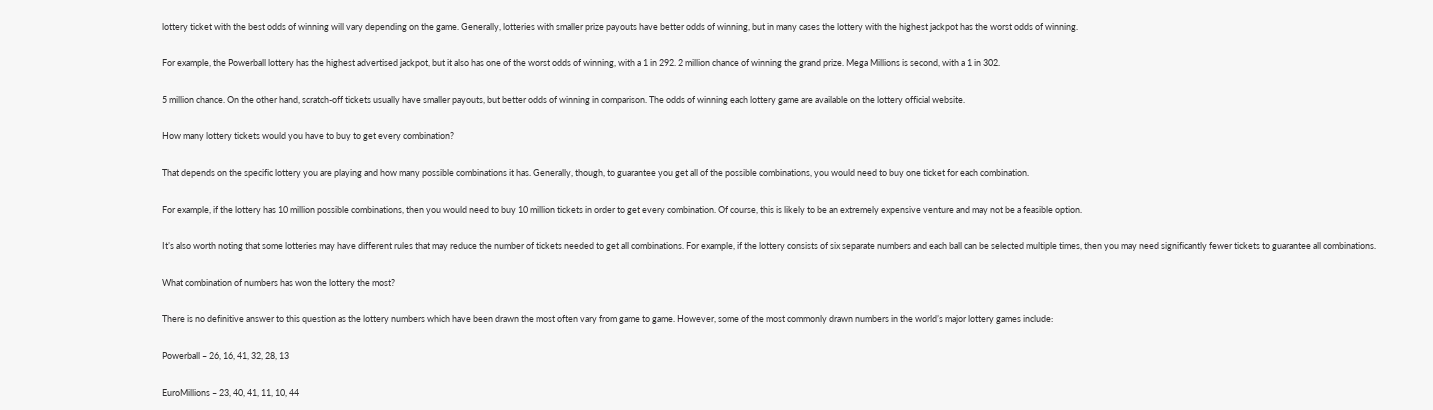lottery ticket with the best odds of winning will vary depending on the game. Generally, lotteries with smaller prize payouts have better odds of winning, but in many cases the lottery with the highest jackpot has the worst odds of winning.

For example, the Powerball lottery has the highest advertised jackpot, but it also has one of the worst odds of winning, with a 1 in 292. 2 million chance of winning the grand prize. Mega Millions is second, with a 1 in 302.

5 million chance. On the other hand, scratch-off tickets usually have smaller payouts, but better odds of winning in comparison. The odds of winning each lottery game are available on the lottery official website.

How many lottery tickets would you have to buy to get every combination?

That depends on the specific lottery you are playing and how many possible combinations it has. Generally, though, to guarantee you get all of the possible combinations, you would need to buy one ticket for each combination.

For example, if the lottery has 10 million possible combinations, then you would need to buy 10 million tickets in order to get every combination. Of course, this is likely to be an extremely expensive venture and may not be a feasible option.

It’s also worth noting that some lotteries may have different rules that may reduce the number of tickets needed to get all combinations. For example, if the lottery consists of six separate numbers and each ball can be selected multiple times, then you may need significantly fewer tickets to guarantee all combinations.

What combination of numbers has won the lottery the most?

There is no definitive answer to this question as the lottery numbers which have been drawn the most often vary from game to game. However, some of the most commonly drawn numbers in the world’s major lottery games include:

Powerball – 26, 16, 41, 32, 28, 13

EuroMillions – 23, 40, 41, 11, 10, 44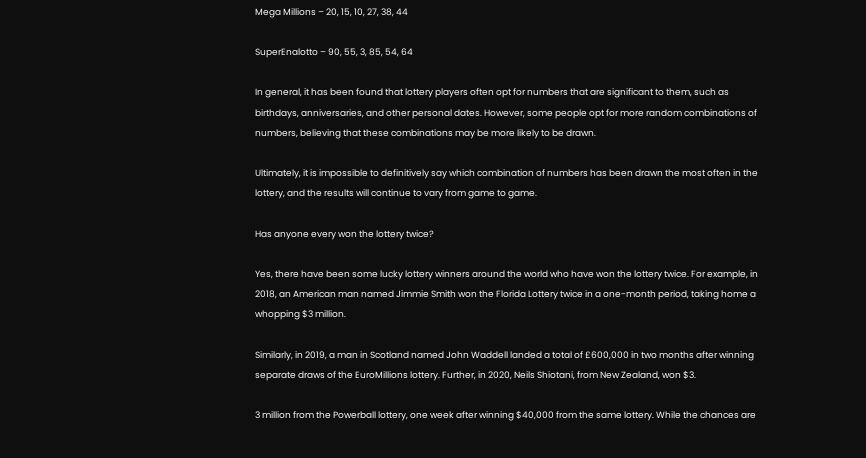Mega Millions – 20, 15, 10, 27, 38, 44

SuperEnalotto – 90, 55, 3, 85, 54, 64

In general, it has been found that lottery players often opt for numbers that are significant to them, such as birthdays, anniversaries, and other personal dates. However, some people opt for more random combinations of numbers, believing that these combinations may be more likely to be drawn.

Ultimately, it is impossible to definitively say which combination of numbers has been drawn the most often in the lottery, and the results will continue to vary from game to game.

Has anyone every won the lottery twice?

Yes, there have been some lucky lottery winners around the world who have won the lottery twice. For example, in 2018, an American man named Jimmie Smith won the Florida Lottery twice in a one-month period, taking home a whopping $3 million.

Similarly, in 2019, a man in Scotland named John Waddell landed a total of £600,000 in two months after winning separate draws of the EuroMillions lottery. Further, in 2020, Neils Shiotani, from New Zealand, won $3.

3 million from the Powerball lottery, one week after winning $40,000 from the same lottery. While the chances are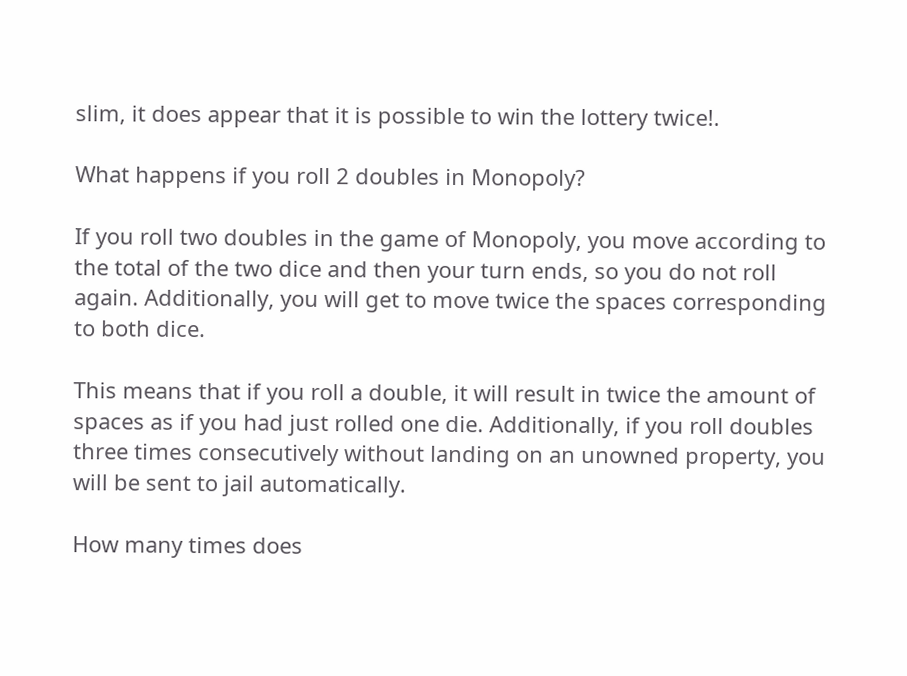slim, it does appear that it is possible to win the lottery twice!.

What happens if you roll 2 doubles in Monopoly?

If you roll two doubles in the game of Monopoly, you move according to the total of the two dice and then your turn ends, so you do not roll again. Additionally, you will get to move twice the spaces corresponding to both dice.

This means that if you roll a double, it will result in twice the amount of spaces as if you had just rolled one die. Additionally, if you roll doubles three times consecutively without landing on an unowned property, you will be sent to jail automatically.

How many times does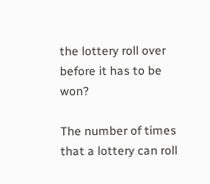the lottery roll over before it has to be won?

The number of times that a lottery can roll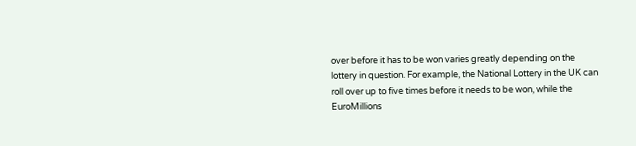over before it has to be won varies greatly depending on the lottery in question. For example, the National Lottery in the UK can roll over up to five times before it needs to be won, while the EuroMillions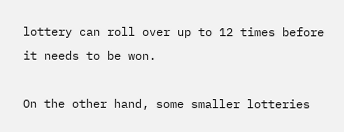lottery can roll over up to 12 times before it needs to be won.

On the other hand, some smaller lotteries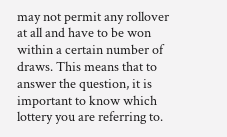may not permit any rollover at all and have to be won within a certain number of draws. This means that to answer the question, it is important to know which lottery you are referring to.